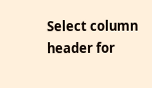Select column header for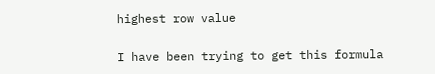highest row value

I have been trying to get this formula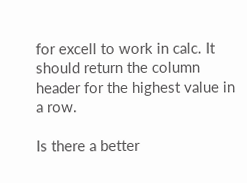for excell to work in calc. It should return the column header for the highest value in a row.

Is there a better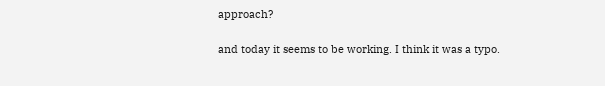approach?

and today it seems to be working. I think it was a typo.